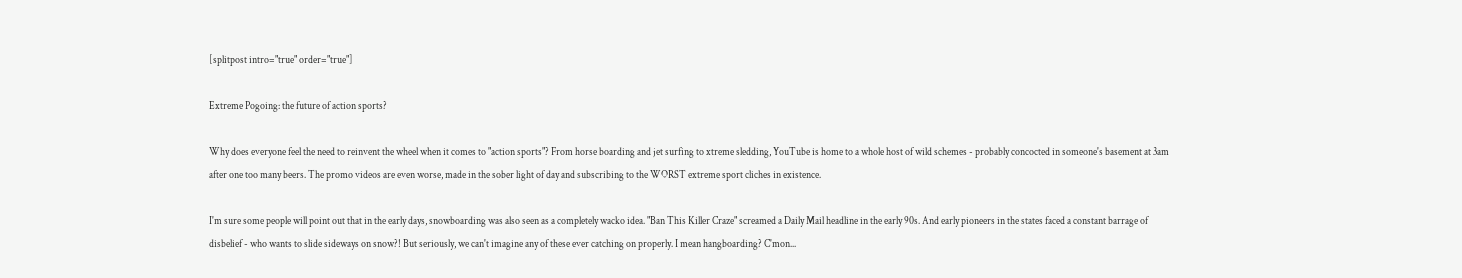[splitpost intro="true" order="true"]

Extreme Pogoing: the future of action sports?

Why does everyone feel the need to reinvent the wheel when it comes to "action sports"? From horse boarding and jet surfing to xtreme sledding, YouTube is home to a whole host of wild schemes - probably concocted in someone's basement at 3am after one too many beers. The promo videos are even worse, made in the sober light of day and subscribing to the WORST extreme sport cliches in existence.

I'm sure some people will point out that in the early days, snowboarding was also seen as a completely wacko idea. "Ban This Killer Craze" screamed a Daily Mail headline in the early 90s. And early pioneers in the states faced a constant barrage of disbelief - who wants to slide sideways on snow?! But seriously, we can't imagine any of these ever catching on properly. I mean hangboarding? C'mon...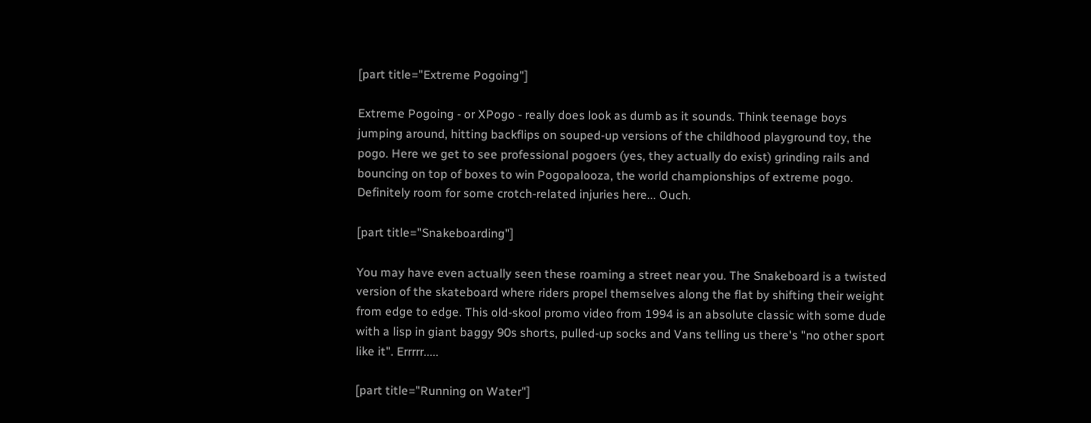[part title="Extreme Pogoing"]

Extreme Pogoing - or XPogo - really does look as dumb as it sounds. Think teenage boys jumping around, hitting backflips on souped-up versions of the childhood playground toy, the pogo. Here we get to see professional pogoers (yes, they actually do exist) grinding rails and bouncing on top of boxes to win Pogopalooza, the world championships of extreme pogo. Definitely room for some crotch-related injuries here... Ouch.

[part title="Snakeboarding"]

You may have even actually seen these roaming a street near you. The Snakeboard is a twisted version of the skateboard where riders propel themselves along the flat by shifting their weight from edge to edge. This old-skool promo video from 1994 is an absolute classic with some dude with a lisp in giant baggy 90s shorts, pulled-up socks and Vans telling us there's "no other sport like it". Errrrr.....

[part title="Running on Water"]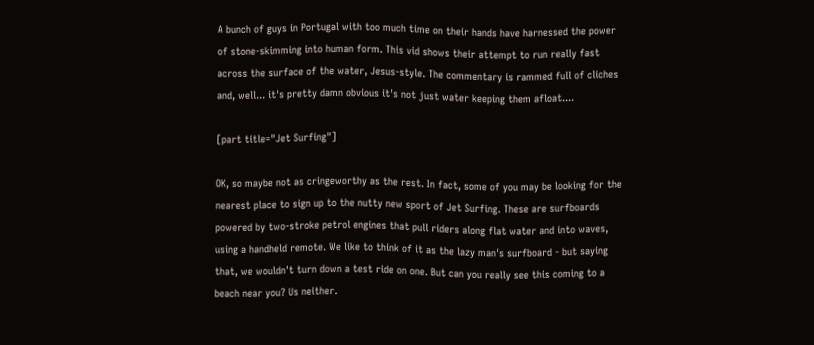A bunch of guys in Portugal with too much time on their hands have harnessed the power of stone-skimming into human form. This vid shows their attempt to run really fast across the surface of the water, Jesus-style. The commentary is rammed full of cliches and, well... it's pretty damn obvious it's not just water keeping them afloat....

[part title="Jet Surfing"]

OK, so maybe not as cringeworthy as the rest. In fact, some of you may be looking for the nearest place to sign up to the nutty new sport of Jet Surfing. These are surfboards powered by two-stroke petrol engines that pull riders along flat water and into waves, using a handheld remote. We like to think of it as the lazy man's surfboard - but saying that, we wouldn't turn down a test ride on one. But can you really see this coming to a beach near you? Us neither.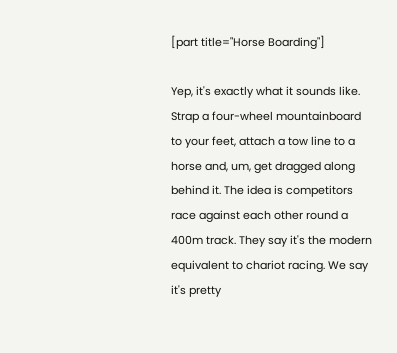[part title="Horse Boarding"]

Yep, it's exactly what it sounds like. Strap a four-wheel mountainboard to your feet, attach a tow line to a horse and, um, get dragged along behind it. The idea is competitors race against each other round a 400m track. They say it's the modern equivalent to chariot racing. We say it's pretty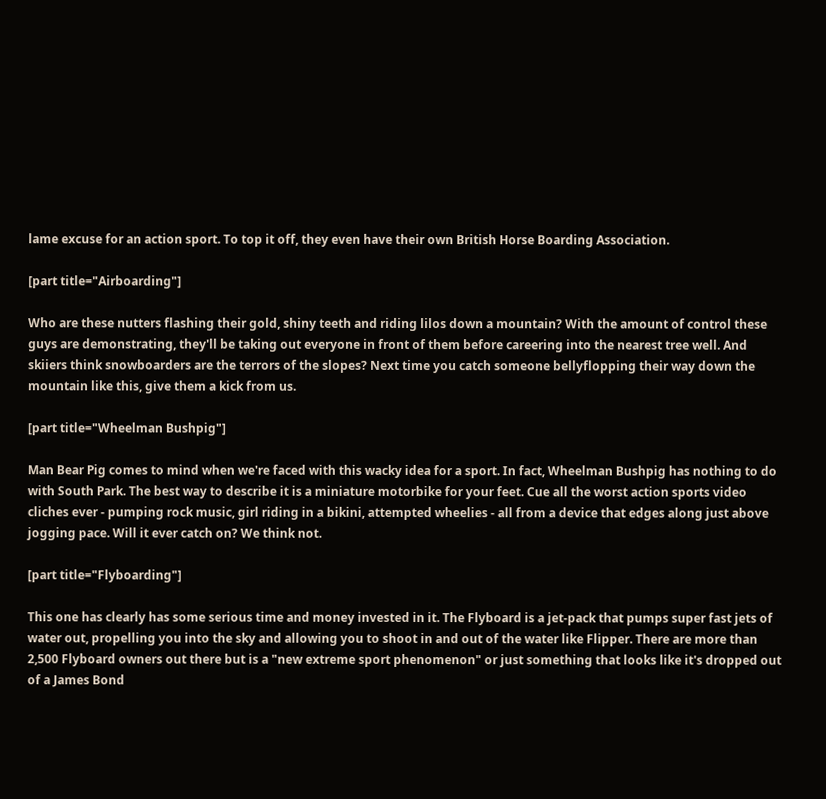lame excuse for an action sport. To top it off, they even have their own British Horse Boarding Association.

[part title="Airboarding"]

Who are these nutters flashing their gold, shiny teeth and riding lilos down a mountain? With the amount of control these guys are demonstrating, they'll be taking out everyone in front of them before careering into the nearest tree well. And skiiers think snowboarders are the terrors of the slopes? Next time you catch someone bellyflopping their way down the mountain like this, give them a kick from us.

[part title="Wheelman Bushpig"]

Man Bear Pig comes to mind when we're faced with this wacky idea for a sport. In fact, Wheelman Bushpig has nothing to do with South Park. The best way to describe it is a miniature motorbike for your feet. Cue all the worst action sports video cliches ever - pumping rock music, girl riding in a bikini, attempted wheelies - all from a device that edges along just above jogging pace. Will it ever catch on? We think not.

[part title="Flyboarding"]

This one has clearly has some serious time and money invested in it. The Flyboard is a jet-pack that pumps super fast jets of water out, propelling you into the sky and allowing you to shoot in and out of the water like Flipper. There are more than 2,500 Flyboard owners out there but is a "new extreme sport phenomenon" or just something that looks like it's dropped out of a James Bond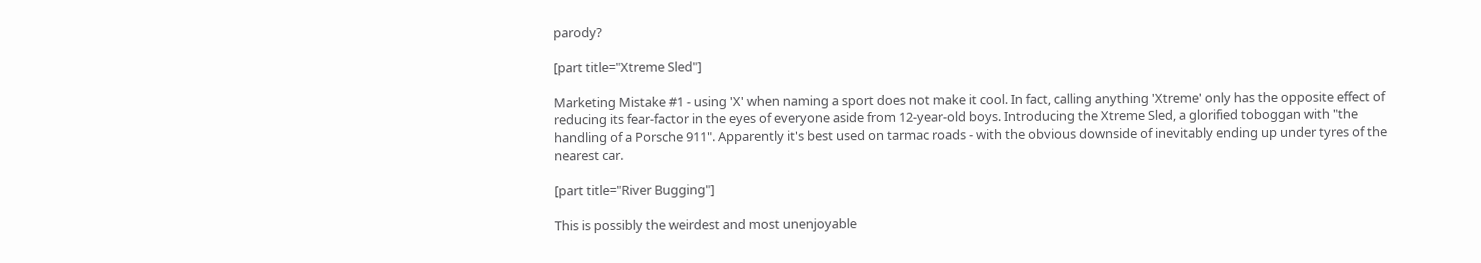parody?

[part title="Xtreme Sled"]

Marketing Mistake #1 - using 'X' when naming a sport does not make it cool. In fact, calling anything 'Xtreme' only has the opposite effect of reducing its fear-factor in the eyes of everyone aside from 12-year-old boys. Introducing the Xtreme Sled, a glorified toboggan with "the handling of a Porsche 911". Apparently it's best used on tarmac roads - with the obvious downside of inevitably ending up under tyres of the nearest car.

[part title="River Bugging"]

This is possibly the weirdest and most unenjoyable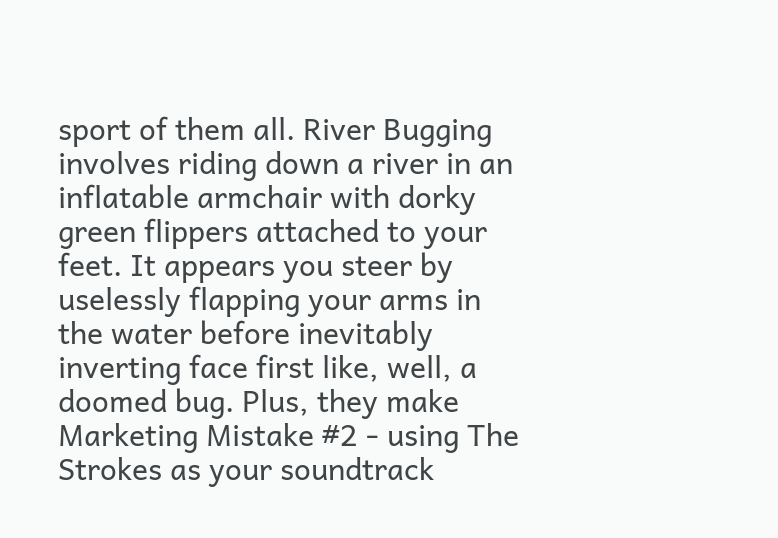sport of them all. River Bugging involves riding down a river in an inflatable armchair with dorky green flippers attached to your feet. It appears you steer by uselessly flapping your arms in the water before inevitably inverting face first like, well, a doomed bug. Plus, they make Marketing Mistake #2 - using The Strokes as your soundtrack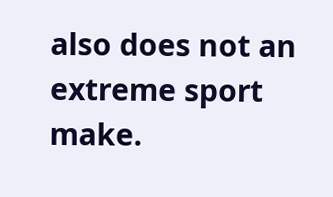also does not an extreme sport make.